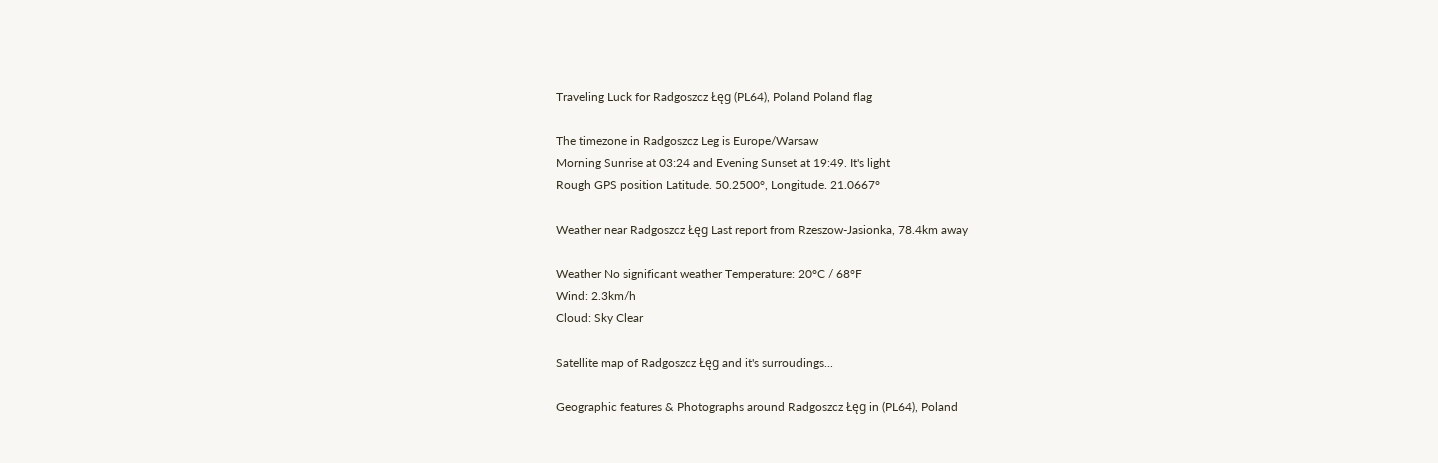Traveling Luck for Radgoszcz Łęg (PL64), Poland Poland flag

The timezone in Radgoszcz Leg is Europe/Warsaw
Morning Sunrise at 03:24 and Evening Sunset at 19:49. It's light
Rough GPS position Latitude. 50.2500°, Longitude. 21.0667°

Weather near Radgoszcz Łęg Last report from Rzeszow-Jasionka, 78.4km away

Weather No significant weather Temperature: 20°C / 68°F
Wind: 2.3km/h
Cloud: Sky Clear

Satellite map of Radgoszcz Łęg and it's surroudings...

Geographic features & Photographs around Radgoszcz Łęg in (PL64), Poland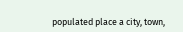populated place a city, town,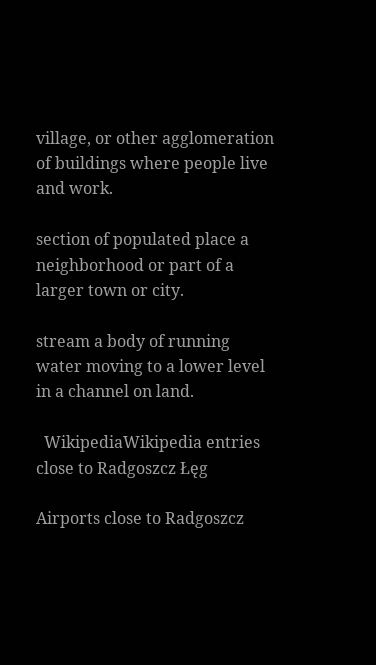village, or other agglomeration of buildings where people live and work.

section of populated place a neighborhood or part of a larger town or city.

stream a body of running water moving to a lower level in a channel on land.

  WikipediaWikipedia entries close to Radgoszcz Łęg

Airports close to Radgoszcz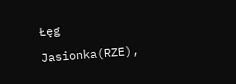Łęg

Jasionka(RZE),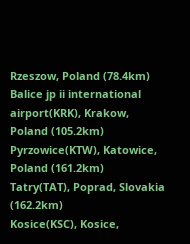Rzeszow, Poland (78.4km)
Balice jp ii international airport(KRK), Krakow, Poland (105.2km)
Pyrzowice(KTW), Katowice, Poland (161.2km)
Tatry(TAT), Poprad, Slovakia (162.2km)
Kosice(KSC), Kosice,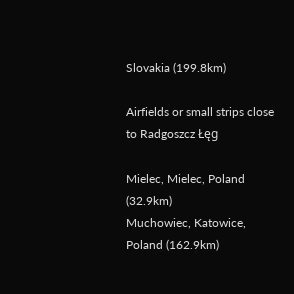Slovakia (199.8km)

Airfields or small strips close to Radgoszcz Łęg

Mielec, Mielec, Poland (32.9km)
Muchowiec, Katowice, Poland (162.9km)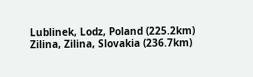Lublinek, Lodz, Poland (225.2km)
Zilina, Zilina, Slovakia (236.7km)